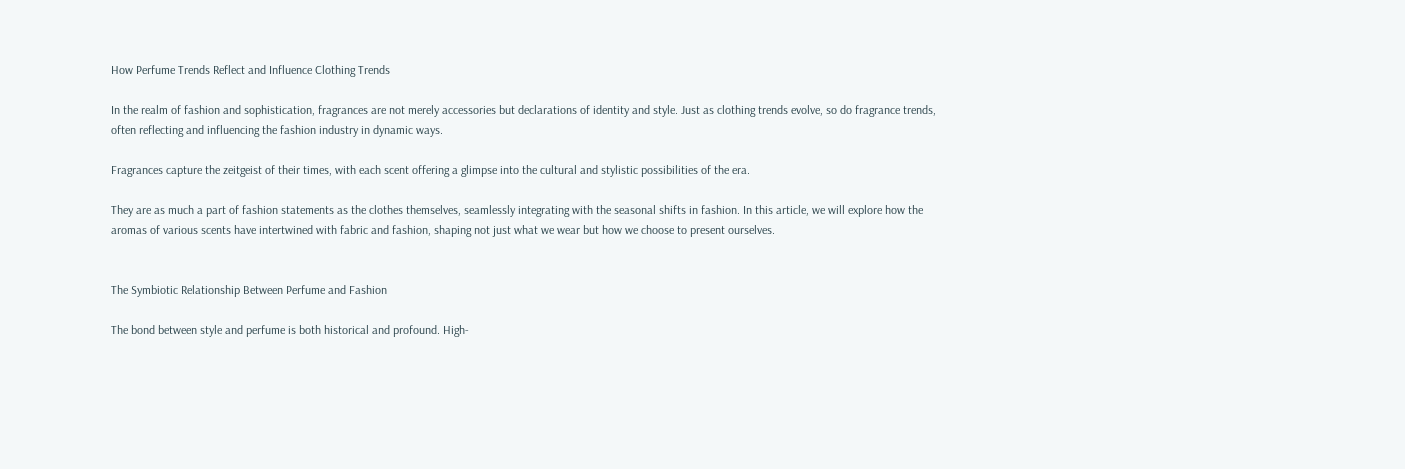How Perfume Trends Reflect and Influence Clothing Trends

In the realm of fashion and sophistication, fragrances are not merely accessories but declarations of identity and style. Just as clothing trends evolve, so do fragrance trends, often reflecting and influencing the fashion industry in dynamic ways.

Fragrances capture the zeitgeist of their times, with each scent offering a glimpse into the cultural and stylistic possibilities of the era.

They are as much a part of fashion statements as the clothes themselves, seamlessly integrating with the seasonal shifts in fashion. In this article, we will explore how the aromas of various scents have intertwined with fabric and fashion, shaping not just what we wear but how we choose to present ourselves.


The Symbiotic Relationship Between Perfume and Fashion

The bond between style and perfume is both historical and profound. High-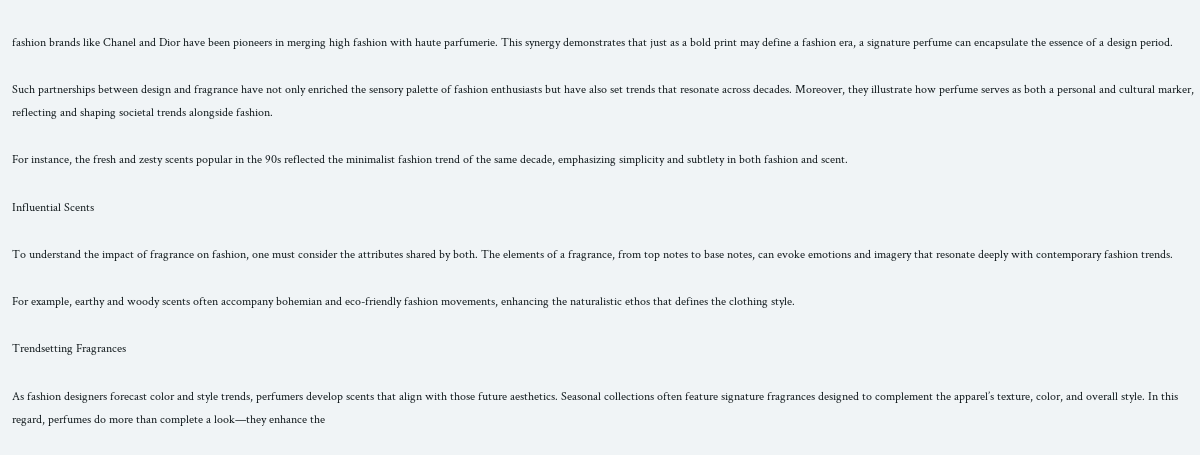fashion brands like Chanel and Dior have been pioneers in merging high fashion with haute parfumerie. This synergy demonstrates that just as a bold print may define a fashion era, a signature perfume can encapsulate the essence of a design period.

Such partnerships between design and fragrance have not only enriched the sensory palette of fashion enthusiasts but have also set trends that resonate across decades. Moreover, they illustrate how perfume serves as both a personal and cultural marker, reflecting and shaping societal trends alongside fashion.

For instance, the fresh and zesty scents popular in the 90s reflected the minimalist fashion trend of the same decade, emphasizing simplicity and subtlety in both fashion and scent.

Influential Scents

To understand the impact of fragrance on fashion, one must consider the attributes shared by both. The elements of a fragrance, from top notes to base notes, can evoke emotions and imagery that resonate deeply with contemporary fashion trends.

For example, earthy and woody scents often accompany bohemian and eco-friendly fashion movements, enhancing the naturalistic ethos that defines the clothing style.

Trendsetting Fragrances

As fashion designers forecast color and style trends, perfumers develop scents that align with those future aesthetics. Seasonal collections often feature signature fragrances designed to complement the apparel’s texture, color, and overall style. In this regard, perfumes do more than complete a look—they enhance the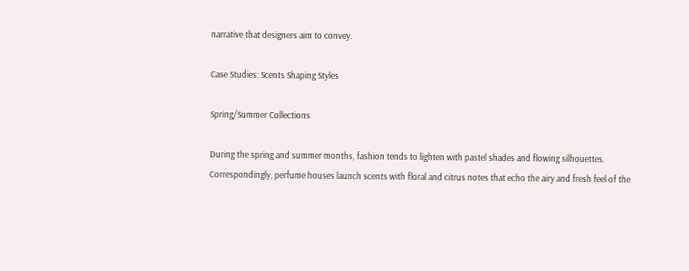narrative that designers aim to convey.

Case Studies: Scents Shaping Styles

Spring/Summer Collections

During the spring and summer months, fashion tends to lighten with pastel shades and flowing silhouettes. Correspondingly, perfume houses launch scents with floral and citrus notes that echo the airy and fresh feel of the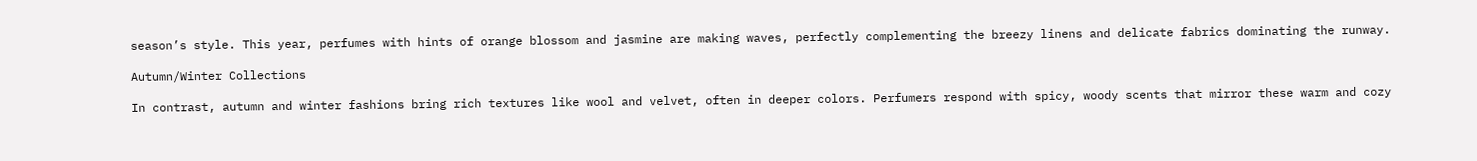season’s style. This year, perfumes with hints of orange blossom and jasmine are making waves, perfectly complementing the breezy linens and delicate fabrics dominating the runway.

Autumn/Winter Collections

In contrast, autumn and winter fashions bring rich textures like wool and velvet, often in deeper colors. Perfumers respond with spicy, woody scents that mirror these warm and cozy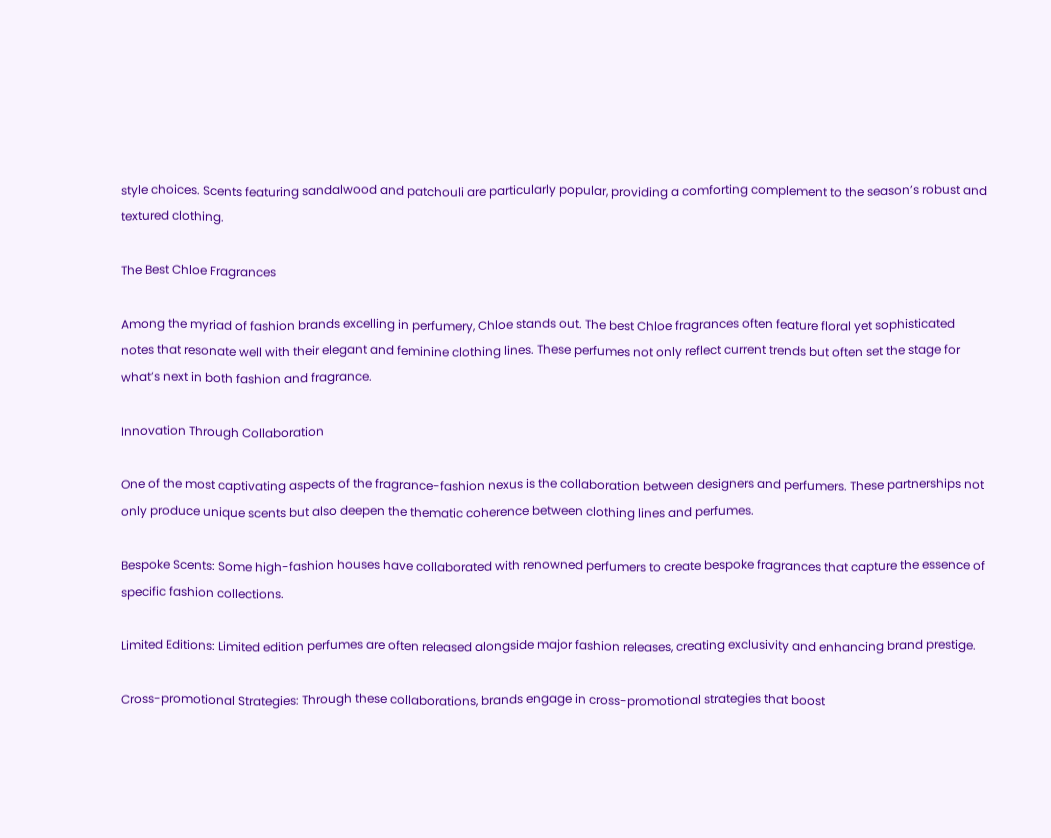style choices. Scents featuring sandalwood and patchouli are particularly popular, providing a comforting complement to the season’s robust and textured clothing.

The Best Chloe Fragrances

Among the myriad of fashion brands excelling in perfumery, Chloe stands out. The best Chloe fragrances often feature floral yet sophisticated notes that resonate well with their elegant and feminine clothing lines. These perfumes not only reflect current trends but often set the stage for what’s next in both fashion and fragrance.

Innovation Through Collaboration

One of the most captivating aspects of the fragrance-fashion nexus is the collaboration between designers and perfumers. These partnerships not only produce unique scents but also deepen the thematic coherence between clothing lines and perfumes.

Bespoke Scents: Some high-fashion houses have collaborated with renowned perfumers to create bespoke fragrances that capture the essence of specific fashion collections.

Limited Editions: Limited edition perfumes are often released alongside major fashion releases, creating exclusivity and enhancing brand prestige.

Cross-promotional Strategies: Through these collaborations, brands engage in cross-promotional strategies that boost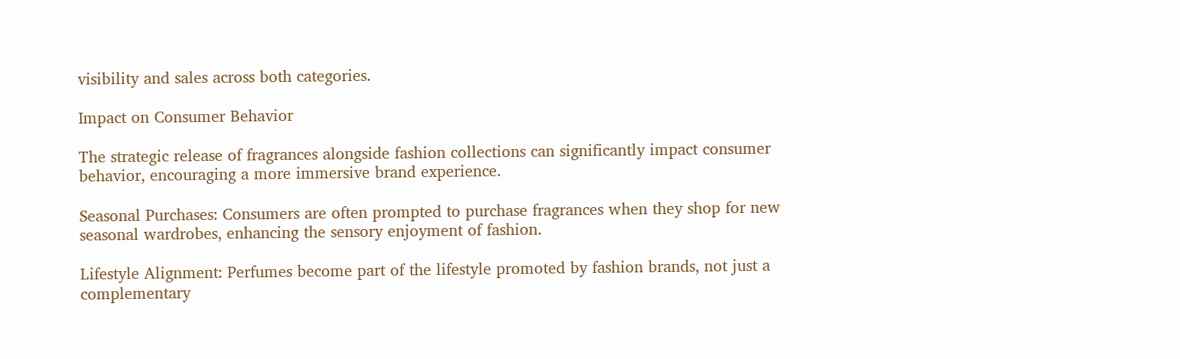visibility and sales across both categories.

Impact on Consumer Behavior

The strategic release of fragrances alongside fashion collections can significantly impact consumer behavior, encouraging a more immersive brand experience.

Seasonal Purchases: Consumers are often prompted to purchase fragrances when they shop for new seasonal wardrobes, enhancing the sensory enjoyment of fashion.

Lifestyle Alignment: Perfumes become part of the lifestyle promoted by fashion brands, not just a complementary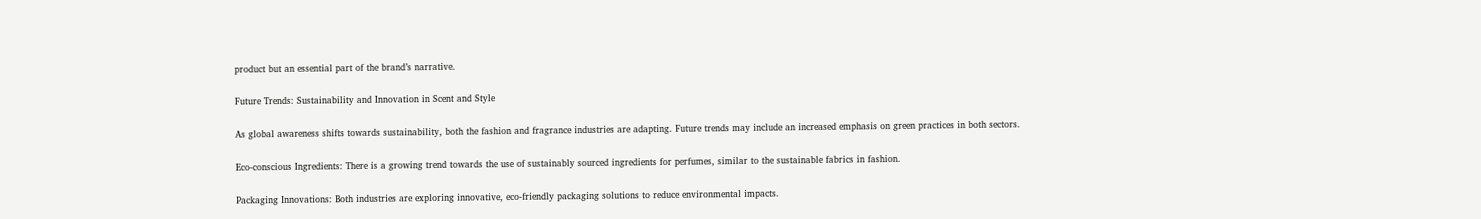product but an essential part of the brand’s narrative.

Future Trends: Sustainability and Innovation in Scent and Style

As global awareness shifts towards sustainability, both the fashion and fragrance industries are adapting. Future trends may include an increased emphasis on green practices in both sectors.

Eco-conscious Ingredients: There is a growing trend towards the use of sustainably sourced ingredients for perfumes, similar to the sustainable fabrics in fashion.

Packaging Innovations: Both industries are exploring innovative, eco-friendly packaging solutions to reduce environmental impacts.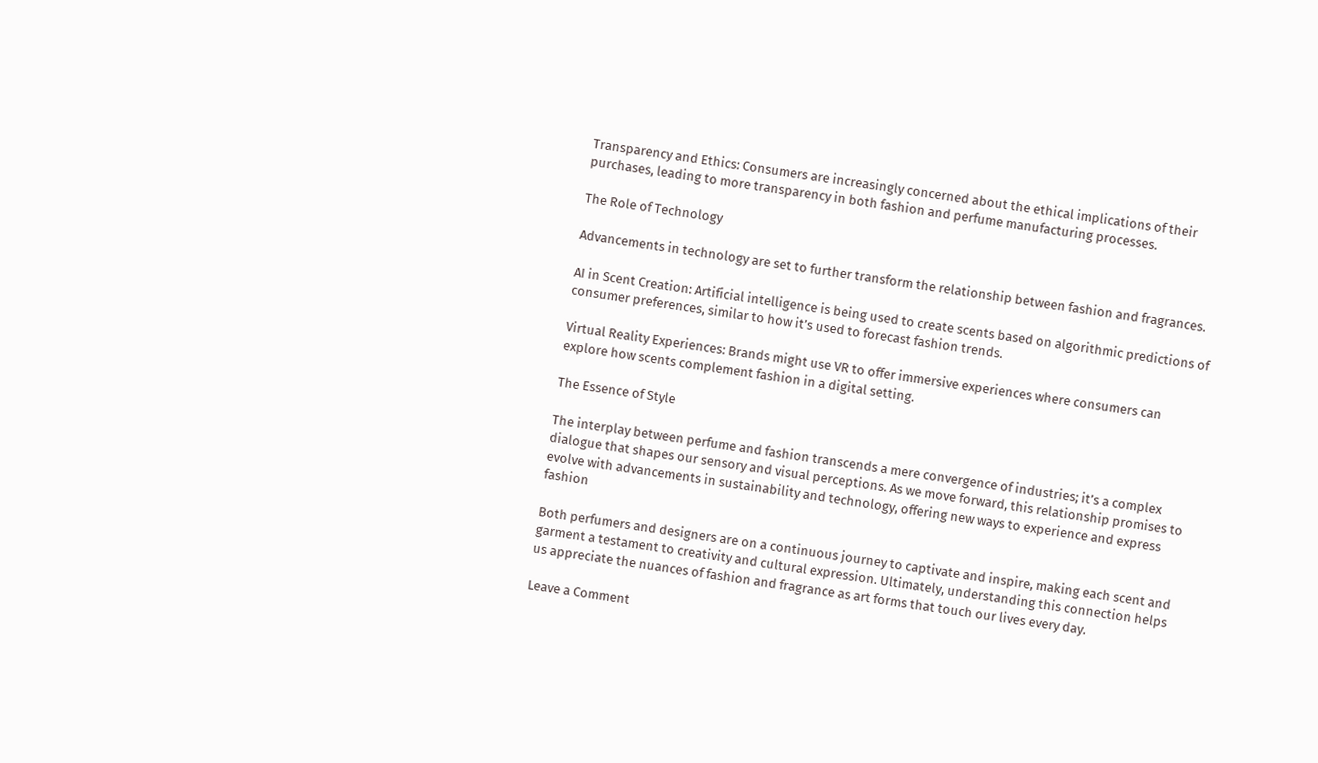Transparency and Ethics: Consumers are increasingly concerned about the ethical implications of their purchases, leading to more transparency in both fashion and perfume manufacturing processes.

The Role of Technology

Advancements in technology are set to further transform the relationship between fashion and fragrances.

AI in Scent Creation: Artificial intelligence is being used to create scents based on algorithmic predictions of consumer preferences, similar to how it’s used to forecast fashion trends.

Virtual Reality Experiences: Brands might use VR to offer immersive experiences where consumers can explore how scents complement fashion in a digital setting.

The Essence of Style

The interplay between perfume and fashion transcends a mere convergence of industries; it’s a complex dialogue that shapes our sensory and visual perceptions. As we move forward, this relationship promises to evolve with advancements in sustainability and technology, offering new ways to experience and express fashion

Both perfumers and designers are on a continuous journey to captivate and inspire, making each scent and garment a testament to creativity and cultural expression. Ultimately, understanding this connection helps us appreciate the nuances of fashion and fragrance as art forms that touch our lives every day.

Leave a Comment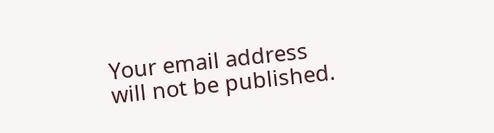Your email address will not be published.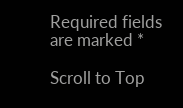Required fields are marked *

Scroll to Top